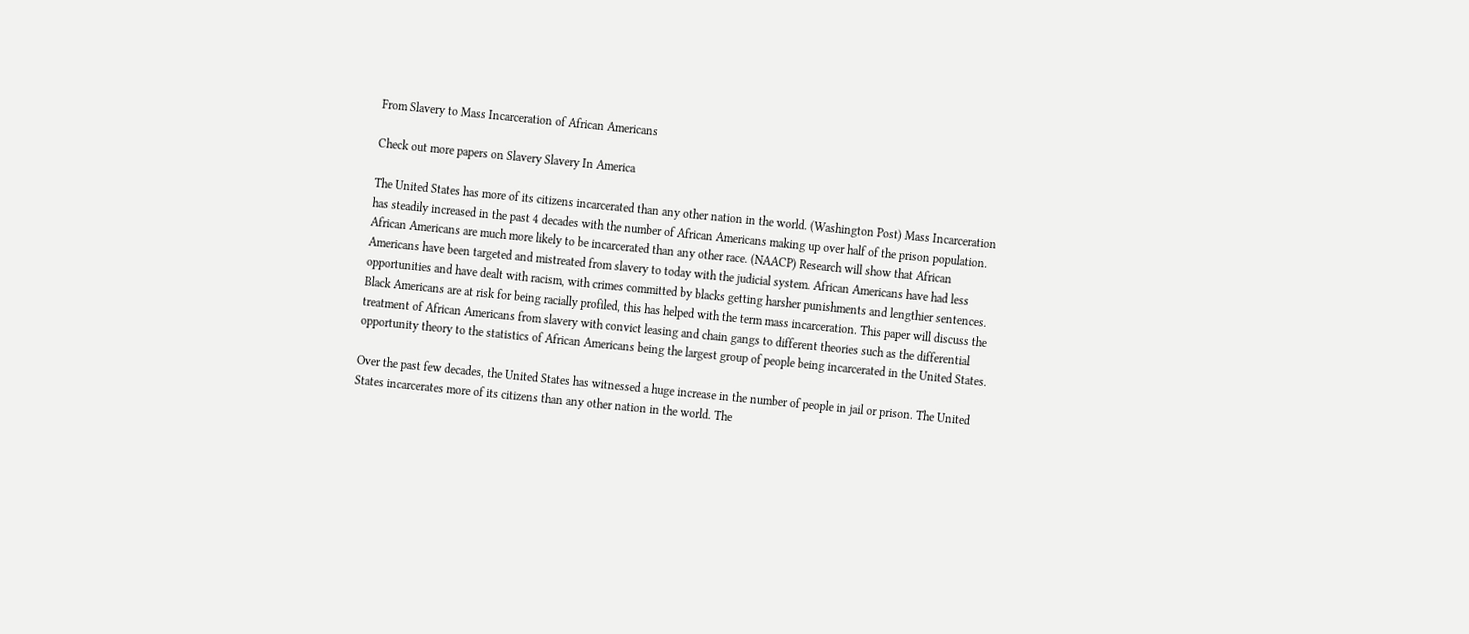From Slavery to Mass Incarceration of African Americans

Check out more papers on Slavery Slavery In America

The United States has more of its citizens incarcerated than any other nation in the world. (Washington Post) Mass Incarceration has steadily increased in the past 4 decades with the number of African Americans making up over half of the prison population. African Americans are much more likely to be incarcerated than any other race. (NAACP) Research will show that African Americans have been targeted and mistreated from slavery to today with the judicial system. African Americans have had less opportunities and have dealt with racism, with crimes committed by blacks getting harsher punishments and lengthier sentences. Black Americans are at risk for being racially profiled, this has helped with the term mass incarceration. This paper will discuss the treatment of African Americans from slavery with convict leasing and chain gangs to different theories such as the differential opportunity theory to the statistics of African Americans being the largest group of people being incarcerated in the United States.

Over the past few decades, the United States has witnessed a huge increase in the number of people in jail or prison. The United States incarcerates more of its citizens than any other nation in the world. The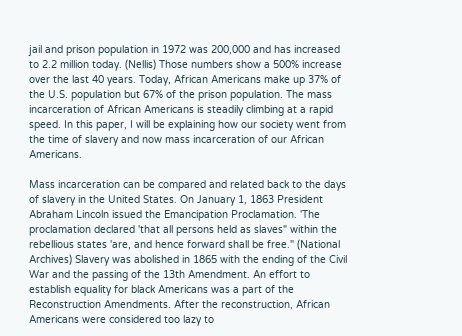jail and prison population in 1972 was 200,000 and has increased to 2.2 million today. (Nellis) Those numbers show a 500% increase over the last 40 years. Today, African Americans make up 37% of the U.S. population but 67% of the prison population. The mass incarceration of African Americans is steadily climbing at a rapid speed. In this paper, I will be explaining how our society went from the time of slavery and now mass incarceration of our African Americans.

Mass incarceration can be compared and related back to the days of slavery in the United States. On January 1, 1863 President Abraham Lincoln issued the Emancipation Proclamation. 'The proclamation declared 'that all persons held as slaves" within the rebellious states 'are, and hence forward shall be free." (National Archives) Slavery was abolished in 1865 with the ending of the Civil War and the passing of the 13th Amendment. An effort to establish equality for black Americans was a part of the Reconstruction Amendments. After the reconstruction, African Americans were considered too lazy to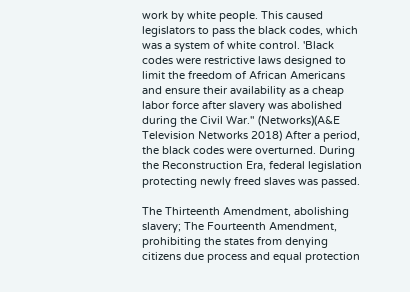work by white people. This caused legislators to pass the black codes, which was a system of white control. 'Black codes were restrictive laws designed to limit the freedom of African Americans and ensure their availability as a cheap labor force after slavery was abolished during the Civil War." (Networks)(A&E Television Networks 2018) After a period, the black codes were overturned. During the Reconstruction Era, federal legislation protecting newly freed slaves was passed.

The Thirteenth Amendment, abolishing slavery; The Fourteenth Amendment, prohibiting the states from denying citizens due process and equal protection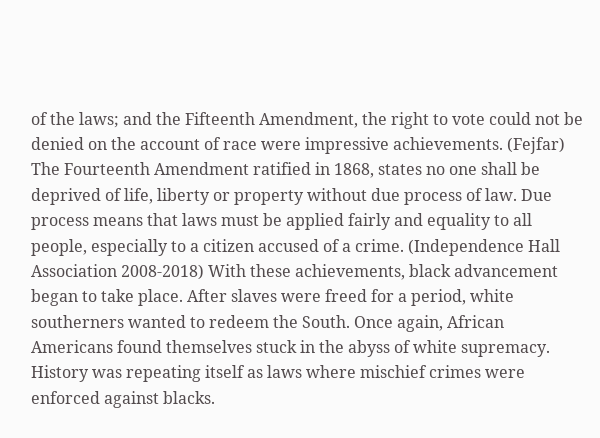of the laws; and the Fifteenth Amendment, the right to vote could not be denied on the account of race were impressive achievements. (Fejfar) The Fourteenth Amendment ratified in 1868, states no one shall be deprived of life, liberty or property without due process of law. Due process means that laws must be applied fairly and equality to all people, especially to a citizen accused of a crime. (Independence Hall Association 2008-2018) With these achievements, black advancement began to take place. After slaves were freed for a period, white southerners wanted to redeem the South. Once again, African Americans found themselves stuck in the abyss of white supremacy. History was repeating itself as laws where mischief crimes were enforced against blacks.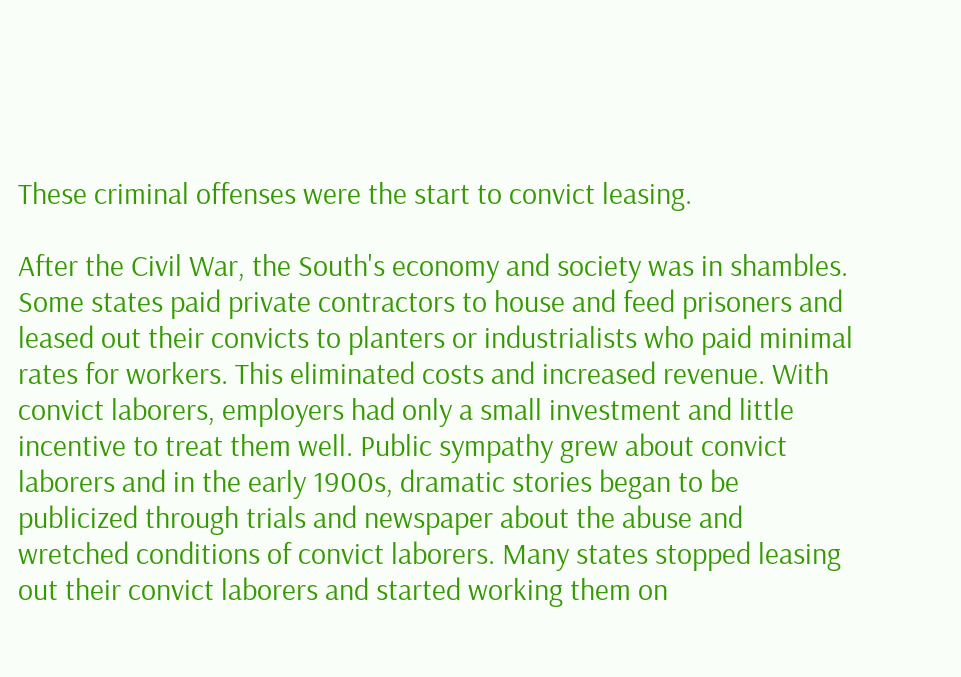These criminal offenses were the start to convict leasing.

After the Civil War, the South's economy and society was in shambles. Some states paid private contractors to house and feed prisoners and leased out their convicts to planters or industrialists who paid minimal rates for workers. This eliminated costs and increased revenue. With convict laborers, employers had only a small investment and little incentive to treat them well. Public sympathy grew about convict laborers and in the early 1900s, dramatic stories began to be publicized through trials and newspaper about the abuse and wretched conditions of convict laborers. Many states stopped leasing out their convict laborers and started working them on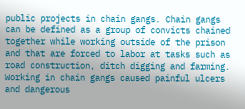public projects in chain gangs. Chain gangs can be defined as a group of convicts chained together while working outside of the prison and that are forced to labor at tasks such as road construction, ditch digging and farming. Working in chain gangs caused painful ulcers and dangerous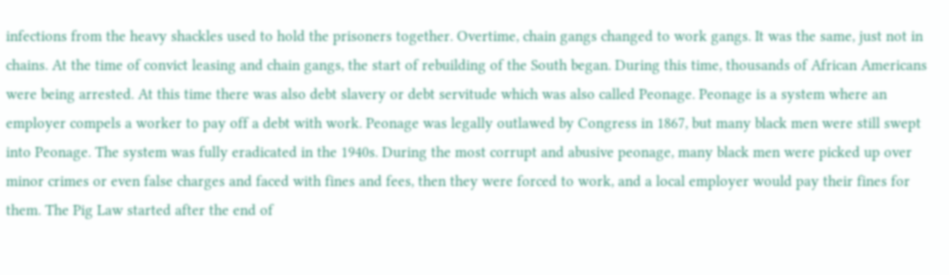infections from the heavy shackles used to hold the prisoners together. Overtime, chain gangs changed to work gangs. It was the same, just not in chains. At the time of convict leasing and chain gangs, the start of rebuilding of the South began. During this time, thousands of African Americans were being arrested. At this time there was also debt slavery or debt servitude which was also called Peonage. Peonage is a system where an employer compels a worker to pay off a debt with work. Peonage was legally outlawed by Congress in 1867, but many black men were still swept into Peonage. The system was fully eradicated in the 1940s. During the most corrupt and abusive peonage, many black men were picked up over minor crimes or even false charges and faced with fines and fees, then they were forced to work, and a local employer would pay their fines for them. The Pig Law started after the end of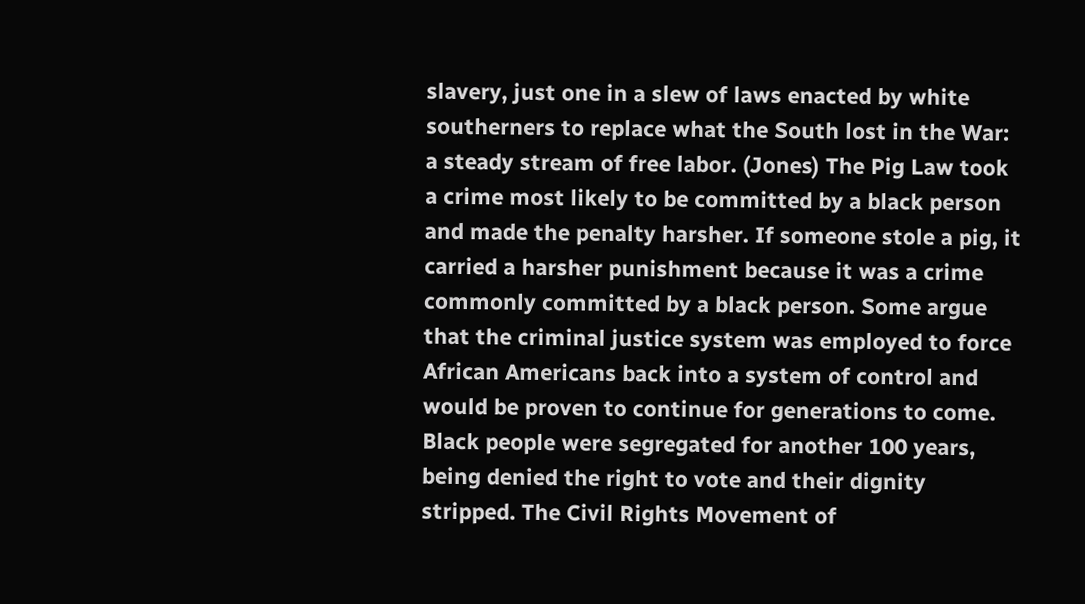slavery, just one in a slew of laws enacted by white southerners to replace what the South lost in the War: a steady stream of free labor. (Jones) The Pig Law took a crime most likely to be committed by a black person and made the penalty harsher. If someone stole a pig, it carried a harsher punishment because it was a crime commonly committed by a black person. Some argue that the criminal justice system was employed to force African Americans back into a system of control and would be proven to continue for generations to come. Black people were segregated for another 100 years, being denied the right to vote and their dignity stripped. The Civil Rights Movement of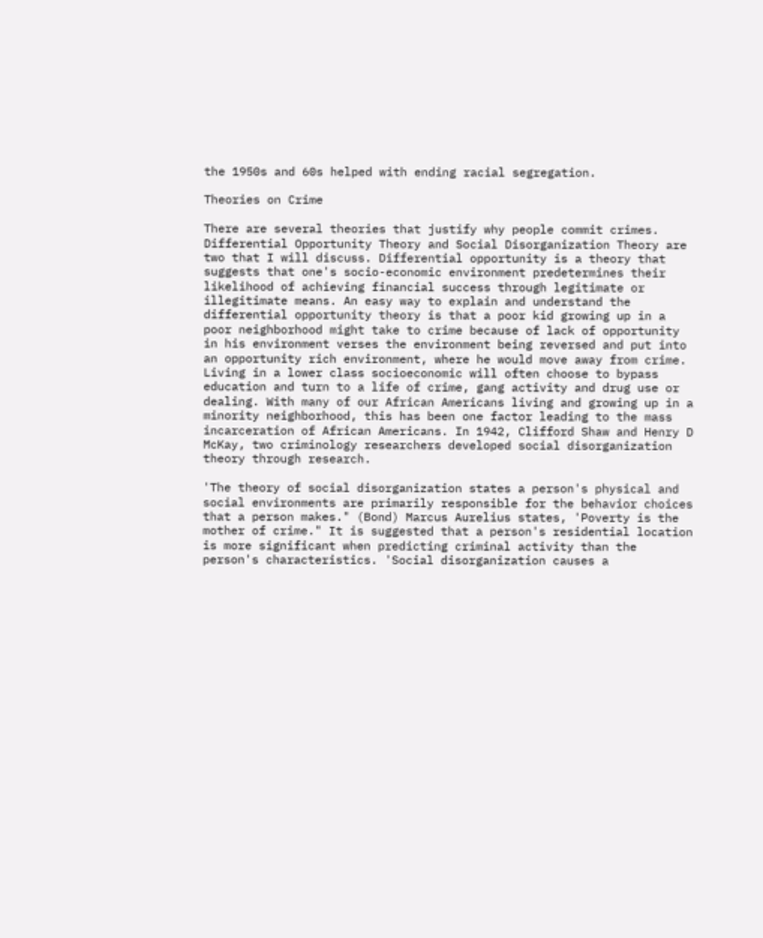the 1950s and 60s helped with ending racial segregation.

Theories on Crime

There are several theories that justify why people commit crimes. Differential Opportunity Theory and Social Disorganization Theory are two that I will discuss. Differential opportunity is a theory that suggests that one's socio-economic environment predetermines their likelihood of achieving financial success through legitimate or illegitimate means. An easy way to explain and understand the differential opportunity theory is that a poor kid growing up in a poor neighborhood might take to crime because of lack of opportunity in his environment verses the environment being reversed and put into an opportunity rich environment, where he would move away from crime. Living in a lower class socioeconomic will often choose to bypass education and turn to a life of crime, gang activity and drug use or dealing. With many of our African Americans living and growing up in a minority neighborhood, this has been one factor leading to the mass incarceration of African Americans. In 1942, Clifford Shaw and Henry D McKay, two criminology researchers developed social disorganization theory through research.

'The theory of social disorganization states a person's physical and social environments are primarily responsible for the behavior choices that a person makes." (Bond) Marcus Aurelius states, 'Poverty is the mother of crime." It is suggested that a person's residential location is more significant when predicting criminal activity than the person's characteristics. 'Social disorganization causes a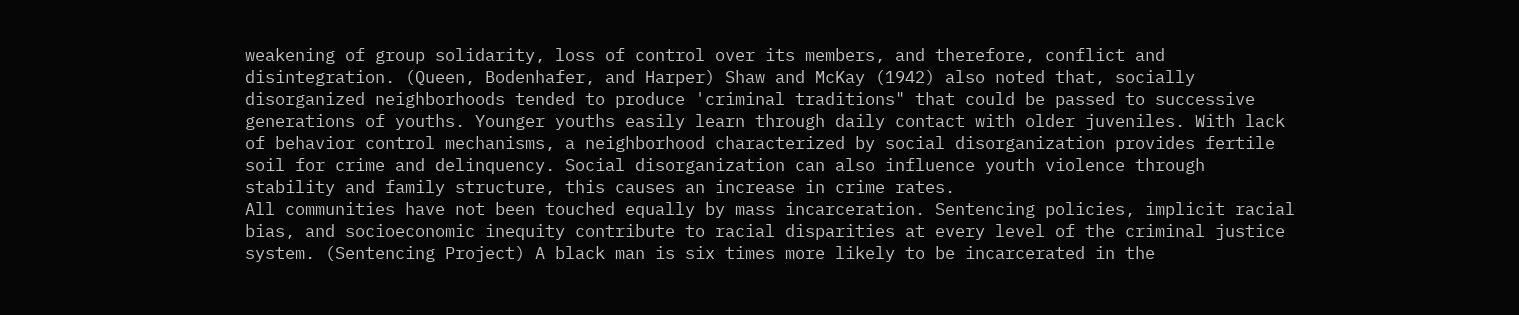weakening of group solidarity, loss of control over its members, and therefore, conflict and disintegration. (Queen, Bodenhafer, and Harper) Shaw and McKay (1942) also noted that, socially disorganized neighborhoods tended to produce 'criminal traditions" that could be passed to successive generations of youths. Younger youths easily learn through daily contact with older juveniles. With lack of behavior control mechanisms, a neighborhood characterized by social disorganization provides fertile soil for crime and delinquency. Social disorganization can also influence youth violence through stability and family structure, this causes an increase in crime rates.
All communities have not been touched equally by mass incarceration. Sentencing policies, implicit racial bias, and socioeconomic inequity contribute to racial disparities at every level of the criminal justice system. (Sentencing Project) A black man is six times more likely to be incarcerated in the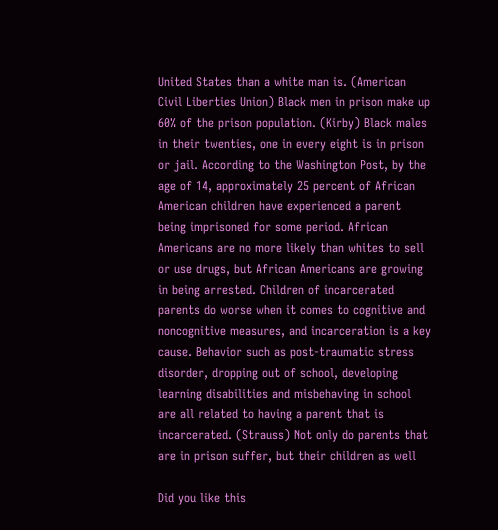United States than a white man is. (American Civil Liberties Union) Black men in prison make up 60% of the prison population. (Kirby) Black males in their twenties, one in every eight is in prison or jail. According to the Washington Post, by the age of 14, approximately 25 percent of African American children have experienced a parent being imprisoned for some period. African Americans are no more likely than whites to sell or use drugs, but African Americans are growing in being arrested. Children of incarcerated parents do worse when it comes to cognitive and noncognitive measures, and incarceration is a key cause. Behavior such as post-traumatic stress disorder, dropping out of school, developing learning disabilities and misbehaving in school are all related to having a parent that is incarcerated. (Strauss) Not only do parents that are in prison suffer, but their children as well

Did you like this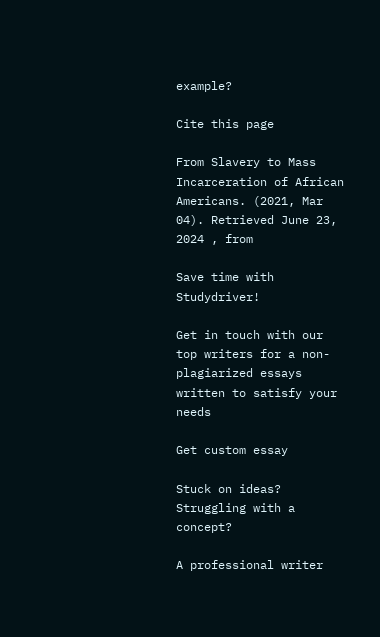example?

Cite this page

From Slavery to Mass Incarceration of African Americans. (2021, Mar 04). Retrieved June 23, 2024 , from

Save time with Studydriver!

Get in touch with our top writers for a non-plagiarized essays written to satisfy your needs

Get custom essay

Stuck on ideas? Struggling with a concept?

A professional writer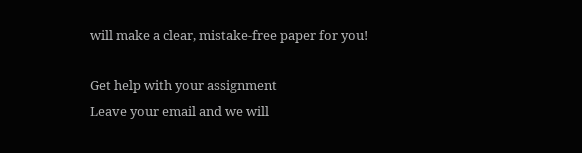will make a clear, mistake-free paper for you!

Get help with your assignment
Leave your email and we will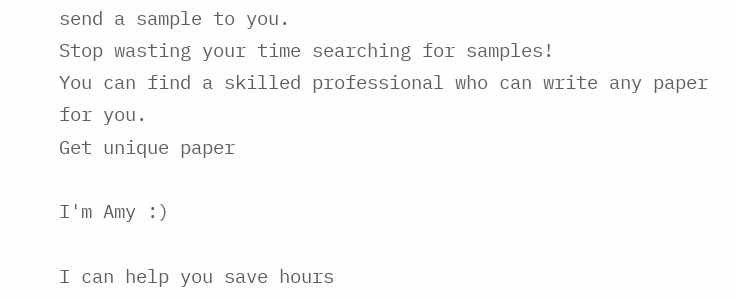send a sample to you.
Stop wasting your time searching for samples!
You can find a skilled professional who can write any paper for you.
Get unique paper

I'm Amy :)

I can help you save hours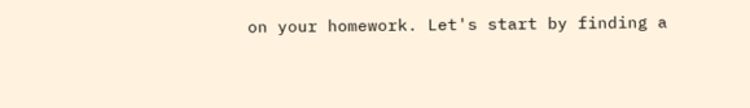on your homework. Let's start by finding a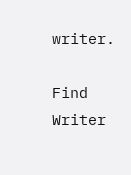writer.

Find Writer